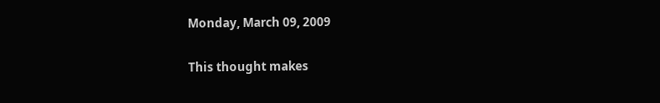Monday, March 09, 2009

This thought makes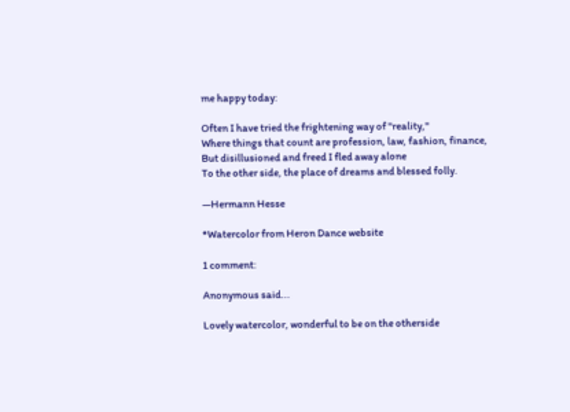me happy today:

Often I have tried the frightening way of "reality,"
Where things that count are profession, law, fashion, finance,
But disillusioned and freed I fled away alone
To the other side, the place of dreams and blessed folly.

—Hermann Hesse

*Watercolor from Heron Dance website

1 comment:

Anonymous said...

Lovely watercolor, wonderful to be on the otherside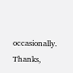occasionally. Thanks,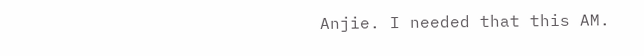Anjie. I needed that this AM.